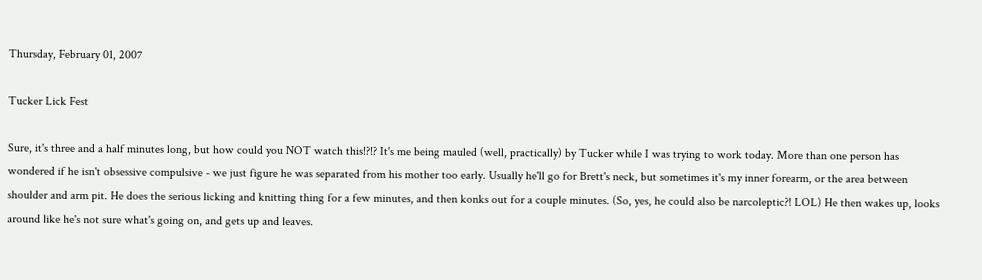Thursday, February 01, 2007

Tucker Lick Fest

Sure, it's three and a half minutes long, but how could you NOT watch this!?!? It's me being mauled (well, practically) by Tucker while I was trying to work today. More than one person has wondered if he isn't obsessive compulsive - we just figure he was separated from his mother too early. Usually he'll go for Brett's neck, but sometimes it's my inner forearm, or the area between shoulder and arm pit. He does the serious licking and knitting thing for a few minutes, and then konks out for a couple minutes. (So, yes, he could also be narcoleptic?! LOL) He then wakes up, looks around like he's not sure what's going on, and gets up and leaves.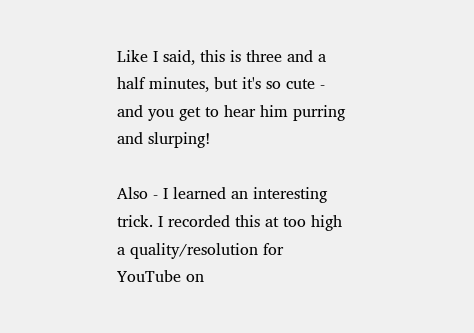Like I said, this is three and a half minutes, but it's so cute - and you get to hear him purring and slurping!

Also - I learned an interesting trick. I recorded this at too high a quality/resolution for YouTube on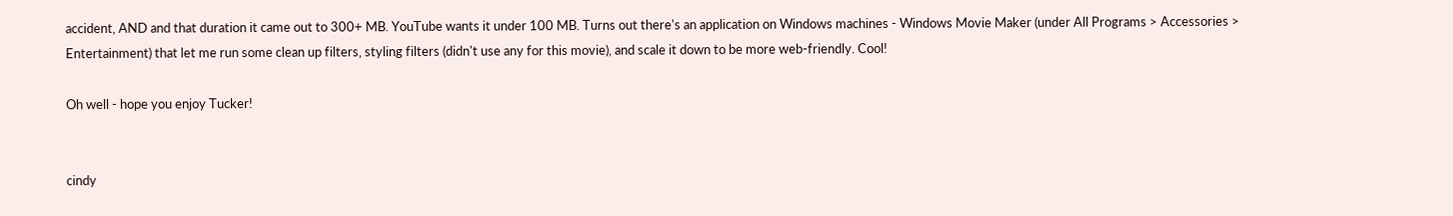accident, AND and that duration it came out to 300+ MB. YouTube wants it under 100 MB. Turns out there's an application on Windows machines - Windows Movie Maker (under All Programs > Accessories > Entertainment) that let me run some clean up filters, styling filters (didn't use any for this movie), and scale it down to be more web-friendly. Cool!

Oh well - hope you enjoy Tucker!


cindy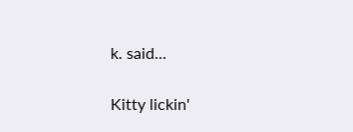k. said...

Kitty lickin'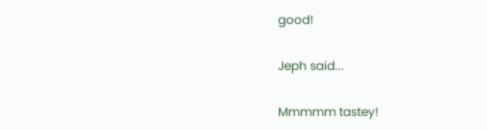good!

Jeph said...

Mmmmm tastey!